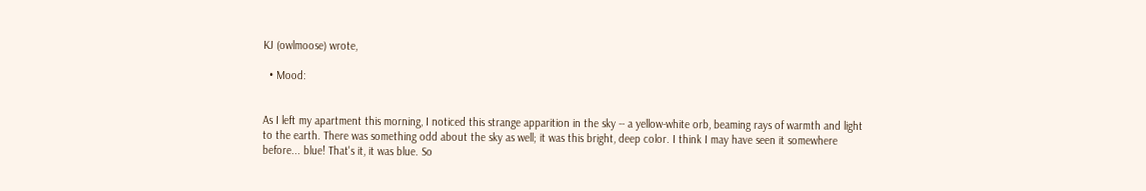KJ (owlmoose) wrote,

  • Mood:


As I left my apartment this morning, I noticed this strange apparition in the sky -- a yellow-white orb, beaming rays of warmth and light to the earth. There was something odd about the sky as well; it was this bright, deep color. I think I may have seen it somewhere before... blue! That's it, it was blue. So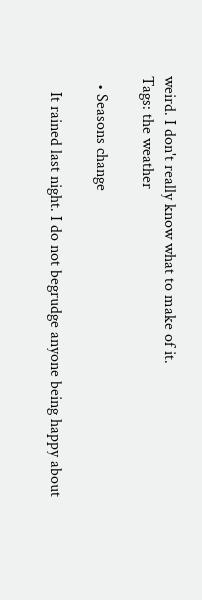weird. I don't really know what to make of it.
Tags: the weather

  • Seasons change

    It rained last night. I do not begrudge anyone being happy about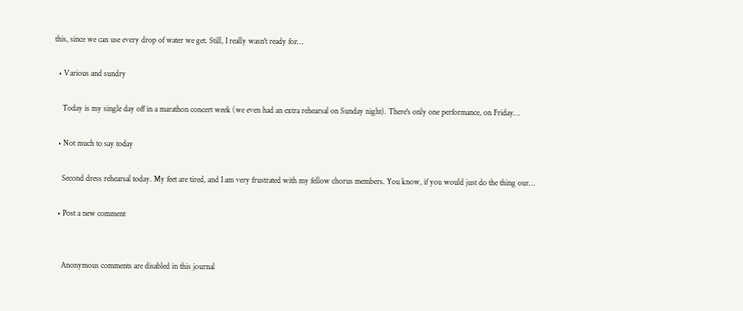this, since we can use every drop of water we get. Still, I really wasn't ready for…

  • Various and sundry

    Today is my single day off in a marathon concert week (we even had an extra rehearsal on Sunday night). There's only one performance, on Friday…

  • Not much to say today

    Second dress rehearsal today. My feet are tired, and I am very frustrated with my fellow chorus members. You know, if you would just do the thing our…

  • Post a new comment


    Anonymous comments are disabled in this journal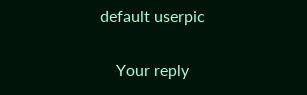default userpic

    Your reply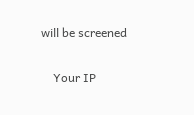will be screened

    Your IP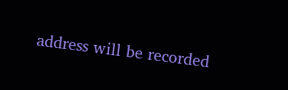address will be recorded